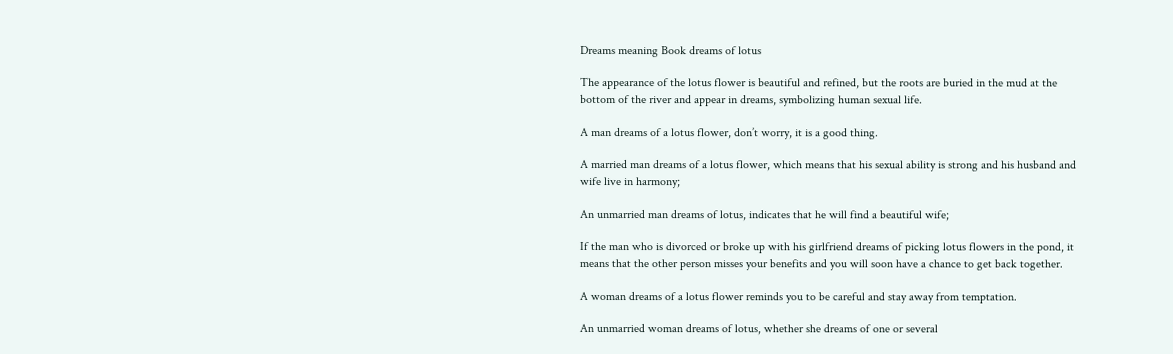Dreams meaning Book dreams of lotus

The appearance of the lotus flower is beautiful and refined, but the roots are buried in the mud at the bottom of the river and appear in dreams, symbolizing human sexual life.

A man dreams of a lotus flower, don’t worry, it is a good thing.

A married man dreams of a lotus flower, which means that his sexual ability is strong and his husband and wife live in harmony;

An unmarried man dreams of lotus, indicates that he will find a beautiful wife;

If the man who is divorced or broke up with his girlfriend dreams of picking lotus flowers in the pond, it means that the other person misses your benefits and you will soon have a chance to get back together.

A woman dreams of a lotus flower reminds you to be careful and stay away from temptation.

An unmarried woman dreams of lotus, whether she dreams of one or several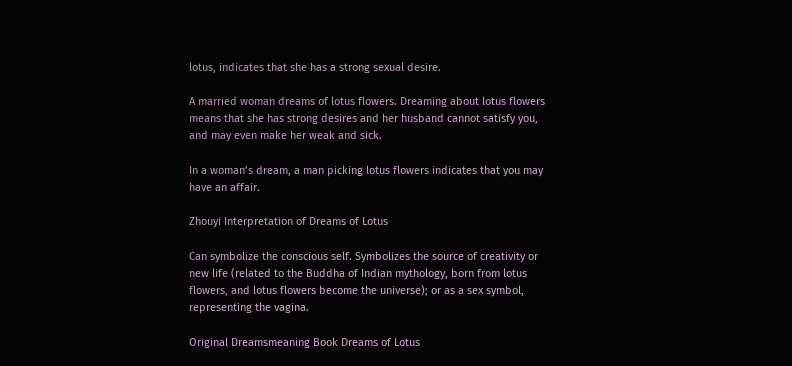lotus, indicates that she has a strong sexual desire.

A married woman dreams of lotus flowers. Dreaming about lotus flowers means that she has strong desires and her husband cannot satisfy you, and may even make her weak and sick.

In a woman’s dream, a man picking lotus flowers indicates that you may have an affair.

Zhouyi Interpretation of Dreams of Lotus

Can symbolize the conscious self. Symbolizes the source of creativity or new life (related to the Buddha of Indian mythology, born from lotus flowers, and lotus flowers become the universe); or as a sex symbol, representing the vagina.

Original Dreamsmeaning Book Dreams of Lotus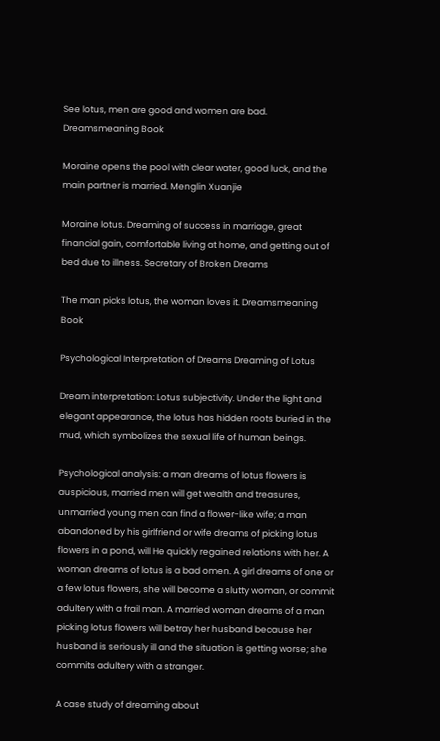See lotus, men are good and women are bad. Dreamsmeaning Book

Moraine opens the pool with clear water, good luck, and the main partner is married. Menglin Xuanjie

Moraine lotus. Dreaming of success in marriage, great financial gain, comfortable living at home, and getting out of bed due to illness. Secretary of Broken Dreams

The man picks lotus, the woman loves it. Dreamsmeaning Book

Psychological Interpretation of Dreams Dreaming of Lotus

Dream interpretation: Lotus subjectivity. Under the light and elegant appearance, the lotus has hidden roots buried in the mud, which symbolizes the sexual life of human beings.

Psychological analysis: a man dreams of lotus flowers is auspicious, married men will get wealth and treasures, unmarried young men can find a flower-like wife; a man abandoned by his girlfriend or wife dreams of picking lotus flowers in a pond, will He quickly regained relations with her. A woman dreams of lotus is a bad omen. A girl dreams of one or a few lotus flowers, she will become a slutty woman, or commit adultery with a frail man. A married woman dreams of a man picking lotus flowers will betray her husband because her husband is seriously ill and the situation is getting worse; she commits adultery with a stranger.

A case study of dreaming about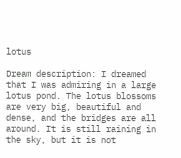lotus

Dream description: I dreamed that I was admiring in a large lotus pond. The lotus blossoms are very big, beautiful and dense, and the bridges are all around. It is still raining in the sky, but it is not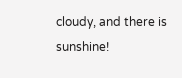cloudy, and there is sunshine!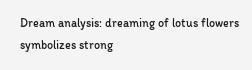Dream analysis: dreaming of lotus flowers symbolizes strong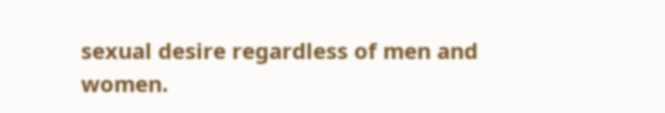sexual desire regardless of men and women.